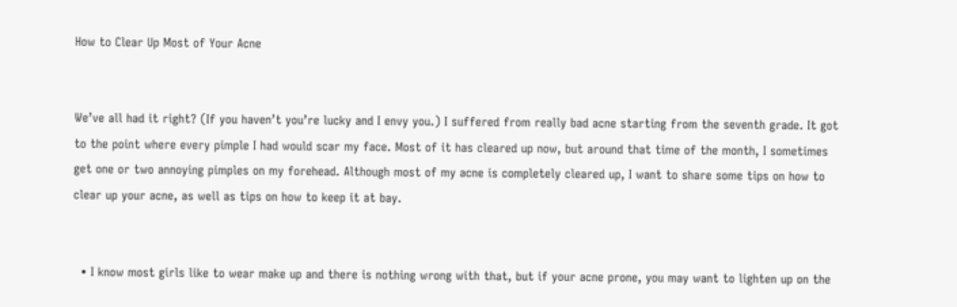How to Clear Up Most of Your Acne


We’ve all had it right? (If you haven’t you’re lucky and I envy you.) I suffered from really bad acne starting from the seventh grade. It got to the point where every pimple I had would scar my face. Most of it has cleared up now, but around that time of the month, I sometimes get one or two annoying pimples on my forehead. Although most of my acne is completely cleared up, I want to share some tips on how to clear up your acne, as well as tips on how to keep it at bay.


  • I know most girls like to wear make up and there is nothing wrong with that, but if your acne prone, you may want to lighten up on the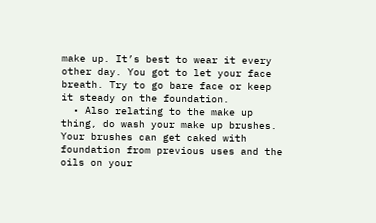make up. It’s best to wear it every other day. You got to let your face breath. Try to go bare face or keep it steady on the foundation.
  • Also relating to the make up thing, do wash your make up brushes. Your brushes can get caked with foundation from previous uses and the oils on your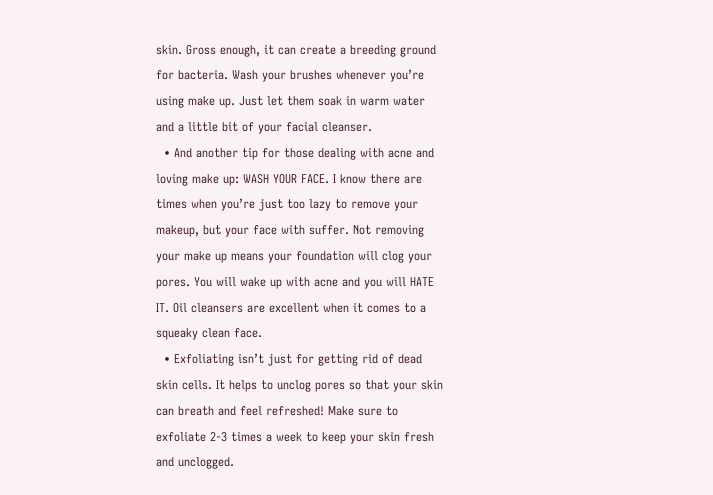skin. Gross enough, it can create a breeding ground for bacteria. Wash your brushes whenever you’re using make up. Just let them soak in warm water and a little bit of your facial cleanser.
  • And another tip for those dealing with acne and loving make up: WASH YOUR FACE. I know there are times when you’re just too lazy to remove your makeup, but your face with suffer. Not removing your make up means your foundation will clog your pores. You will wake up with acne and you will HATE IT. Oil cleansers are excellent when it comes to a squeaky clean face.
  • Exfoliating isn’t just for getting rid of dead skin cells. It helps to unclog pores so that your skin can breath and feel refreshed! Make sure to exfoliate 2-3 times a week to keep your skin fresh and unclogged.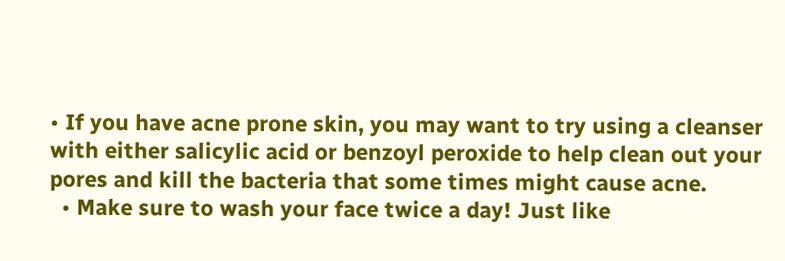• If you have acne prone skin, you may want to try using a cleanser with either salicylic acid or benzoyl peroxide to help clean out your pores and kill the bacteria that some times might cause acne.
  • Make sure to wash your face twice a day! Just like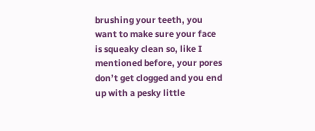brushing your teeth, you want to make sure your face is squeaky clean so, like I mentioned before, your pores don’t get clogged and you end up with a pesky little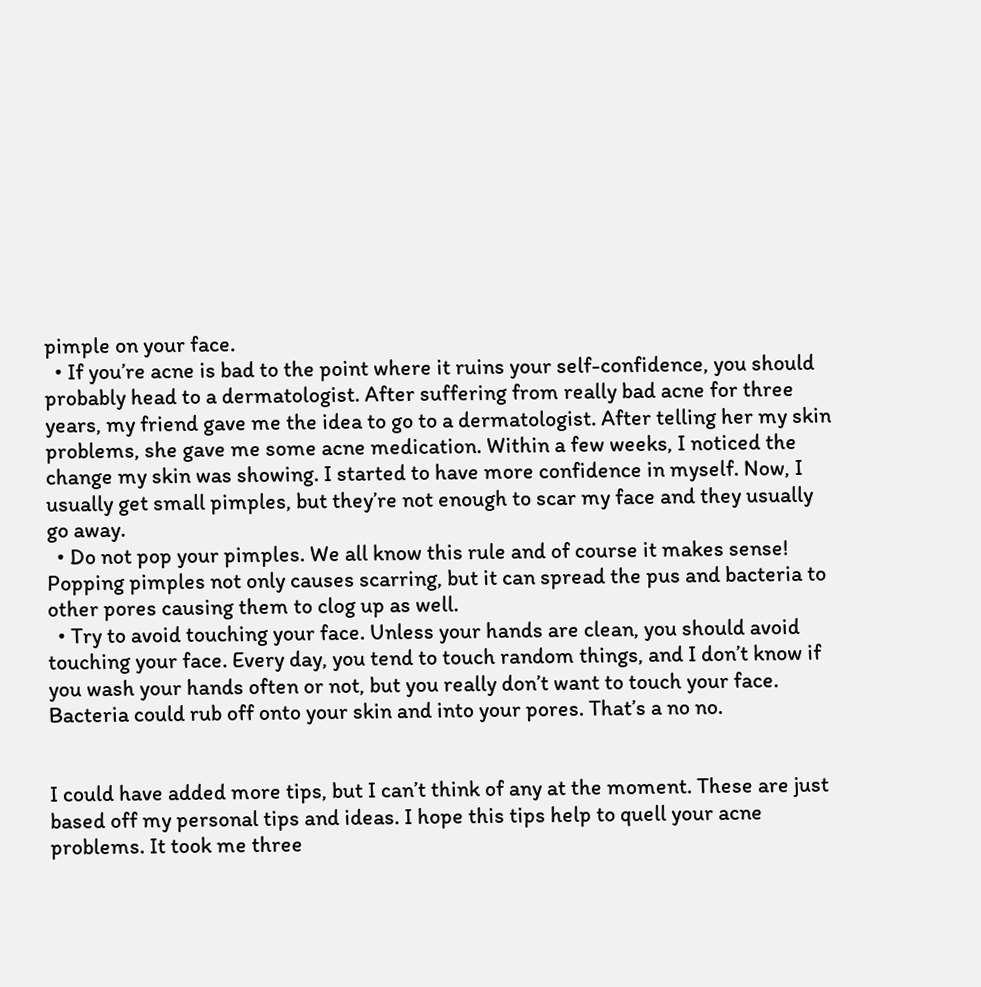pimple on your face.
  • If you’re acne is bad to the point where it ruins your self-confidence, you should probably head to a dermatologist. After suffering from really bad acne for three years, my friend gave me the idea to go to a dermatologist. After telling her my skin problems, she gave me some acne medication. Within a few weeks, I noticed the change my skin was showing. I started to have more confidence in myself. Now, I usually get small pimples, but they’re not enough to scar my face and they usually go away.
  • Do not pop your pimples. We all know this rule and of course it makes sense! Popping pimples not only causes scarring, but it can spread the pus and bacteria to other pores causing them to clog up as well.
  • Try to avoid touching your face. Unless your hands are clean, you should avoid touching your face. Every day, you tend to touch random things, and I don’t know if you wash your hands often or not, but you really don’t want to touch your face. Bacteria could rub off onto your skin and into your pores. That’s a no no.


I could have added more tips, but I can’t think of any at the moment. These are just based off my personal tips and ideas. I hope this tips help to quell your acne problems. It took me three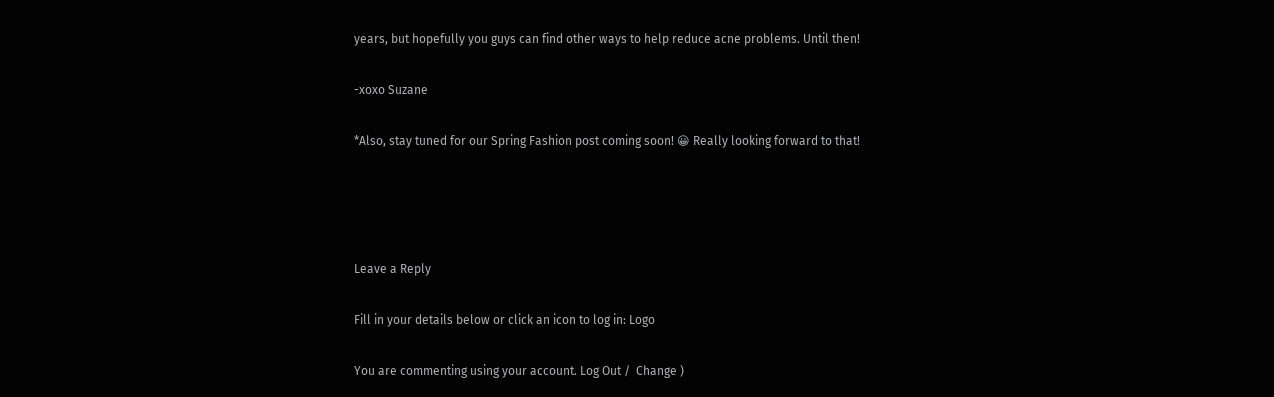years, but hopefully you guys can find other ways to help reduce acne problems. Until then!

-xoxo Suzane

*Also, stay tuned for our Spring Fashion post coming soon! 😀 Really looking forward to that!




Leave a Reply

Fill in your details below or click an icon to log in: Logo

You are commenting using your account. Log Out /  Change )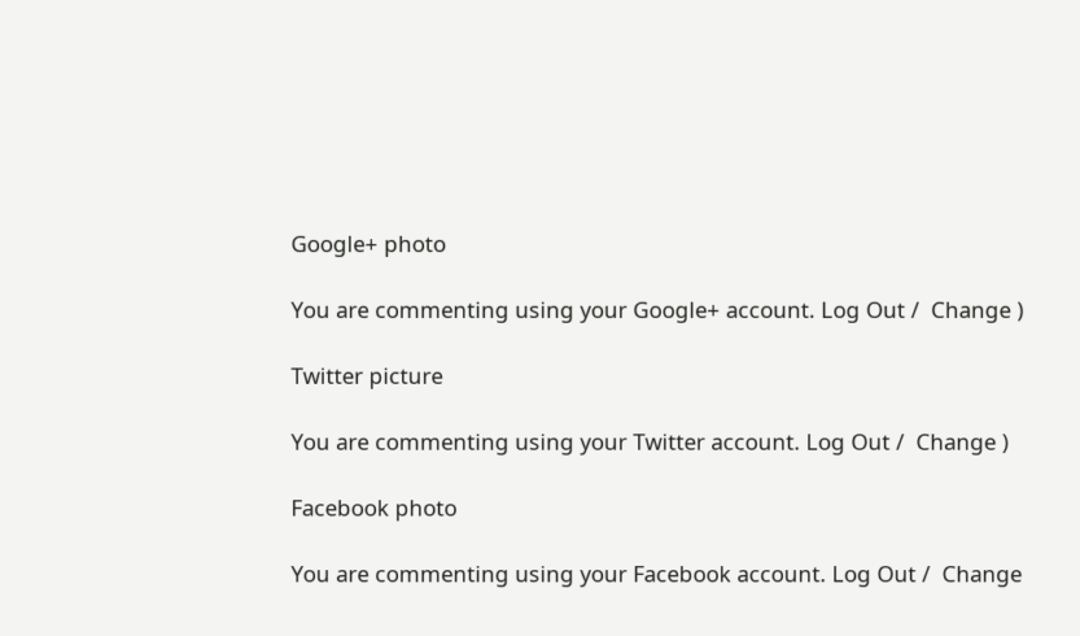Google+ photo

You are commenting using your Google+ account. Log Out /  Change )

Twitter picture

You are commenting using your Twitter account. Log Out /  Change )

Facebook photo

You are commenting using your Facebook account. Log Out /  Change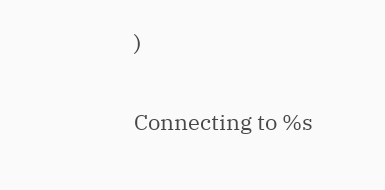)


Connecting to %s